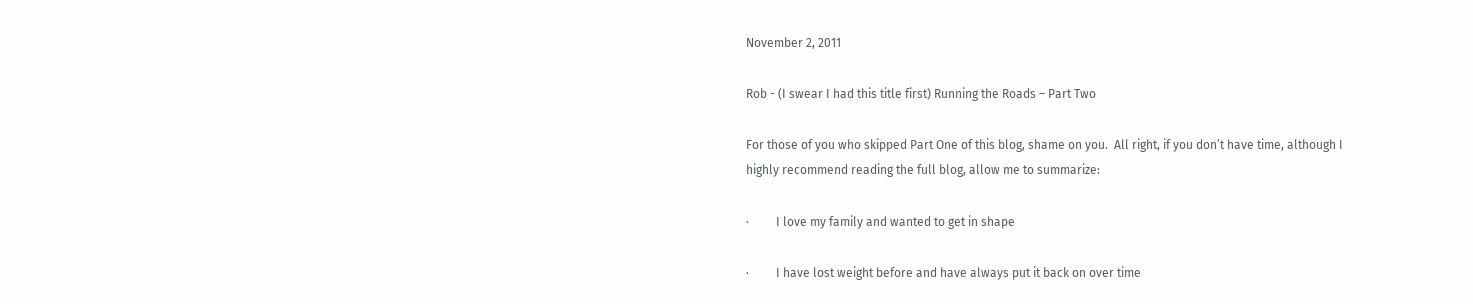November 2, 2011

Rob - (I swear I had this title first) Running the Roads – Part Two

For those of you who skipped Part One of this blog, shame on you.  All right, if you don’t have time, although I highly recommend reading the full blog, allow me to summarize:

·         I love my family and wanted to get in shape

·         I have lost weight before and have always put it back on over time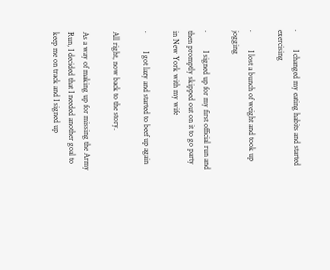·         I changed my eating habits and started exercising

·         I lost a bunch of weight and took up jogging

·         I signed up for my first official run and then promptly skipped out on it to go party in New York with my wife

·         I got lazy and started to beef up again

All right, now back to the story.

As a way of making up for missing the Army Run, I decided that I needed another goal to keep me on track and I signed up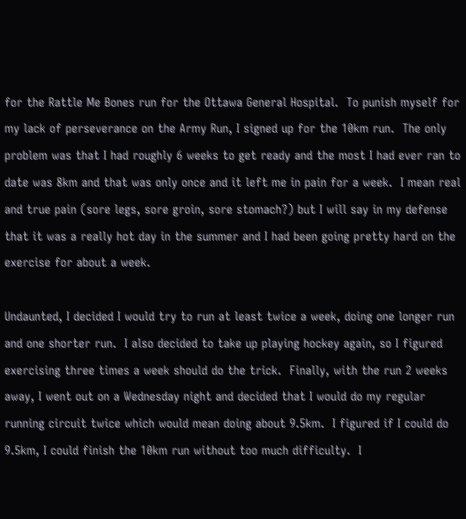for the Rattle Me Bones run for the Ottawa General Hospital.  To punish myself for my lack of perseverance on the Army Run, I signed up for the 10km run.  The only problem was that I had roughly 6 weeks to get ready and the most I had ever ran to date was 8km and that was only once and it left me in pain for a week.  I mean real and true pain (sore legs, sore groin, sore stomach?) but I will say in my defense that it was a really hot day in the summer and I had been going pretty hard on the exercise for about a week.

Undaunted, I decided I would try to run at least twice a week, doing one longer run and one shorter run.  I also decided to take up playing hockey again, so I figured exercising three times a week should do the trick.  Finally, with the run 2 weeks away, I went out on a Wednesday night and decided that I would do my regular running circuit twice which would mean doing about 9.5km.  I figured if I could do 9.5km, I could finish the 10km run without too much difficulty.  I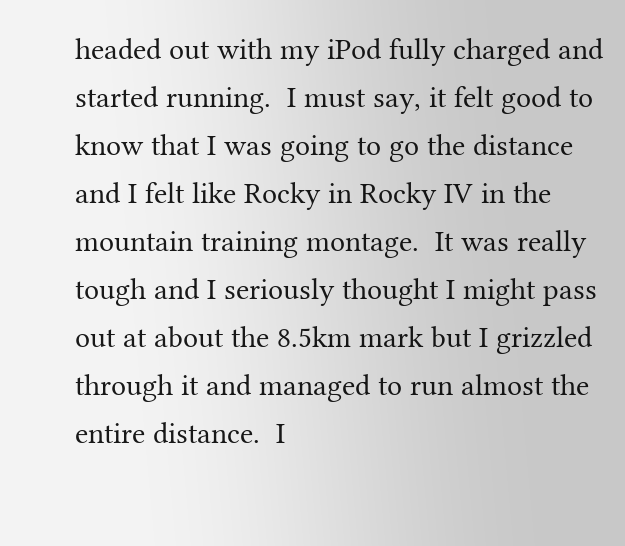headed out with my iPod fully charged and started running.  I must say, it felt good to know that I was going to go the distance and I felt like Rocky in Rocky IV in the mountain training montage.  It was really tough and I seriously thought I might pass out at about the 8.5km mark but I grizzled through it and managed to run almost the entire distance.  I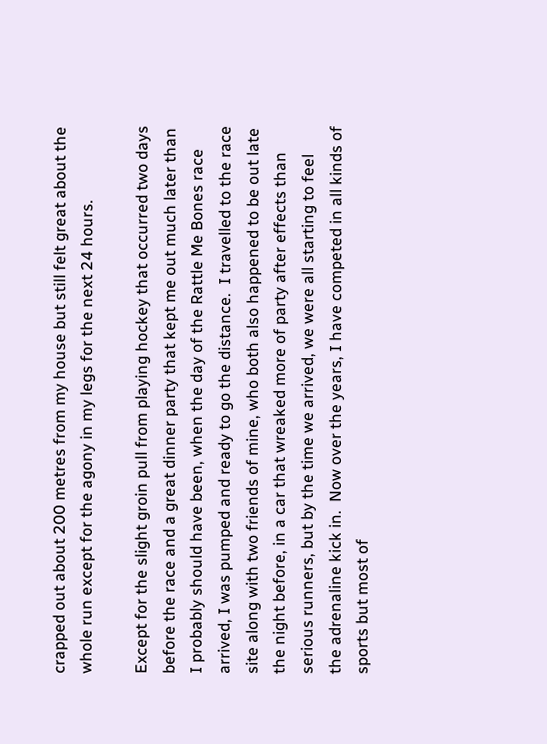crapped out about 200 metres from my house but still felt great about the whole run except for the agony in my legs for the next 24 hours.

Except for the slight groin pull from playing hockey that occurred two days before the race and a great dinner party that kept me out much later than I probably should have been, when the day of the Rattle Me Bones race arrived, I was pumped and ready to go the distance.  I travelled to the race site along with two friends of mine, who both also happened to be out late the night before, in a car that wreaked more of party after effects than serious runners, but by the time we arrived, we were all starting to feel the adrenaline kick in.  Now over the years, I have competed in all kinds of sports but most of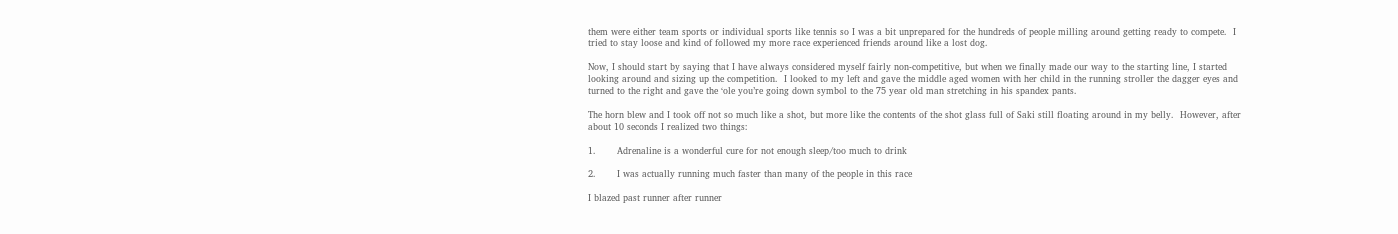them were either team sports or individual sports like tennis so I was a bit unprepared for the hundreds of people milling around getting ready to compete.  I tried to stay loose and kind of followed my more race experienced friends around like a lost dog.

Now, I should start by saying that I have always considered myself fairly non-competitive, but when we finally made our way to the starting line, I started looking around and sizing up the competition.  I looked to my left and gave the middle aged women with her child in the running stroller the dagger eyes and turned to the right and gave the ‘ole you’re going down symbol to the 75 year old man stretching in his spandex pants.

The horn blew and I took off not so much like a shot, but more like the contents of the shot glass full of Saki still floating around in my belly.  However, after about 10 seconds I realized two things:

1.       Adrenaline is a wonderful cure for not enough sleep/too much to drink

2.       I was actually running much faster than many of the people in this race

I blazed past runner after runner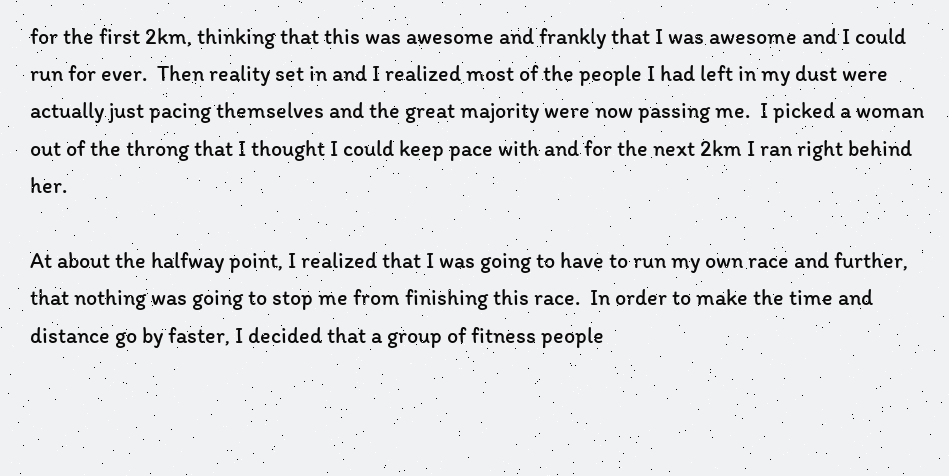for the first 2km, thinking that this was awesome and frankly that I was awesome and I could run for ever.  Then reality set in and I realized most of the people I had left in my dust were actually just pacing themselves and the great majority were now passing me.  I picked a woman out of the throng that I thought I could keep pace with and for the next 2km I ran right behind her.

At about the halfway point, I realized that I was going to have to run my own race and further, that nothing was going to stop me from finishing this race.  In order to make the time and distance go by faster, I decided that a group of fitness people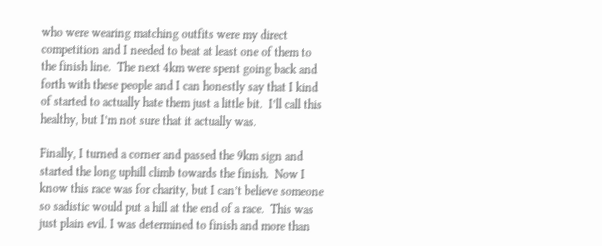who were wearing matching outfits were my direct competition and I needed to beat at least one of them to the finish line.  The next 4km were spent going back and forth with these people and I can honestly say that I kind of started to actually hate them just a little bit.  I’ll call this healthy, but I’m not sure that it actually was.

Finally, I turned a corner and passed the 9km sign and started the long uphill climb towards the finish.  Now I know this race was for charity, but I can’t believe someone so sadistic would put a hill at the end of a race.  This was just plain evil. I was determined to finish and more than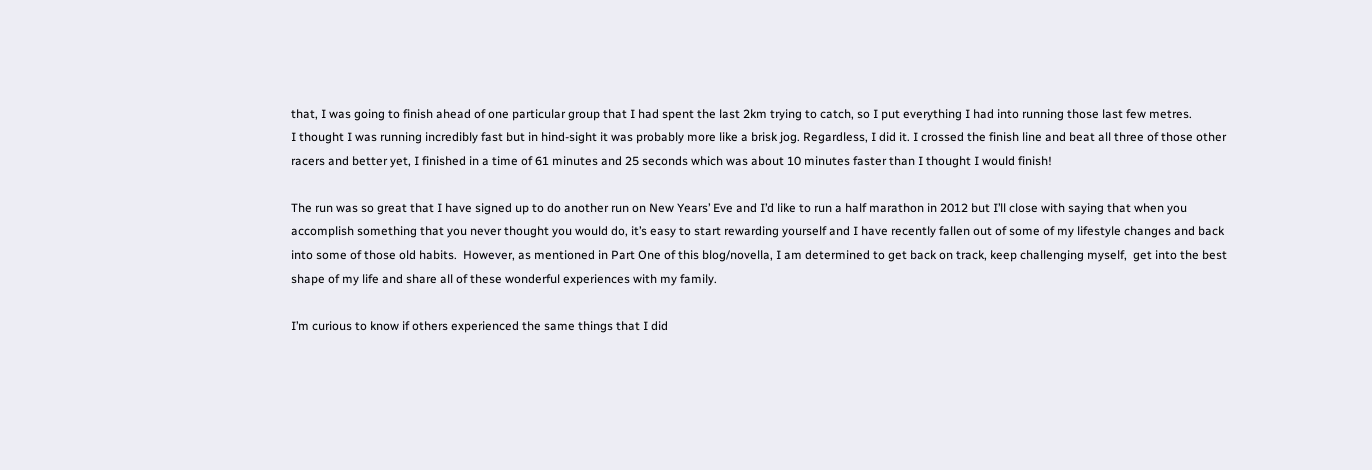that, I was going to finish ahead of one particular group that I had spent the last 2km trying to catch, so I put everything I had into running those last few metres.
I thought I was running incredibly fast but in hind-sight it was probably more like a brisk jog. Regardless, I did it. I crossed the finish line and beat all three of those other racers and better yet, I finished in a time of 61 minutes and 25 seconds which was about 10 minutes faster than I thought I would finish!

The run was so great that I have signed up to do another run on New Years’ Eve and I’d like to run a half marathon in 2012 but I’ll close with saying that when you accomplish something that you never thought you would do, it’s easy to start rewarding yourself and I have recently fallen out of some of my lifestyle changes and back into some of those old habits.  However, as mentioned in Part One of this blog/novella, I am determined to get back on track, keep challenging myself,  get into the best shape of my life and share all of these wonderful experiences with my family.

I’m curious to know if others experienced the same things that I did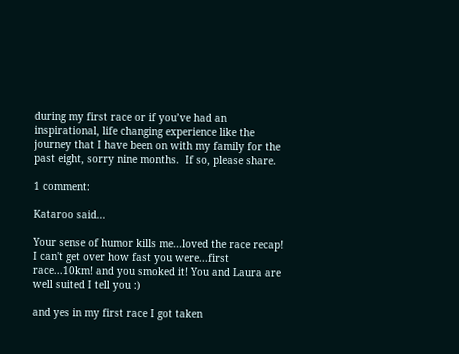during my first race or if you’ve had an inspirational, life changing experience like the journey that I have been on with my family for the past eight, sorry nine months.  If so, please share.

1 comment:

Kataroo said...

Your sense of humor kills me...loved the race recap! I can't get over how fast you were...first race...10km! and you smoked it! You and Laura are well suited I tell you :)

and yes in my first race I got taken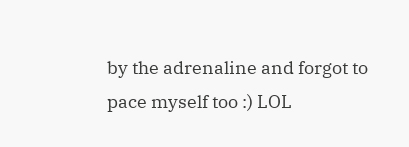by the adrenaline and forgot to pace myself too :) LOL